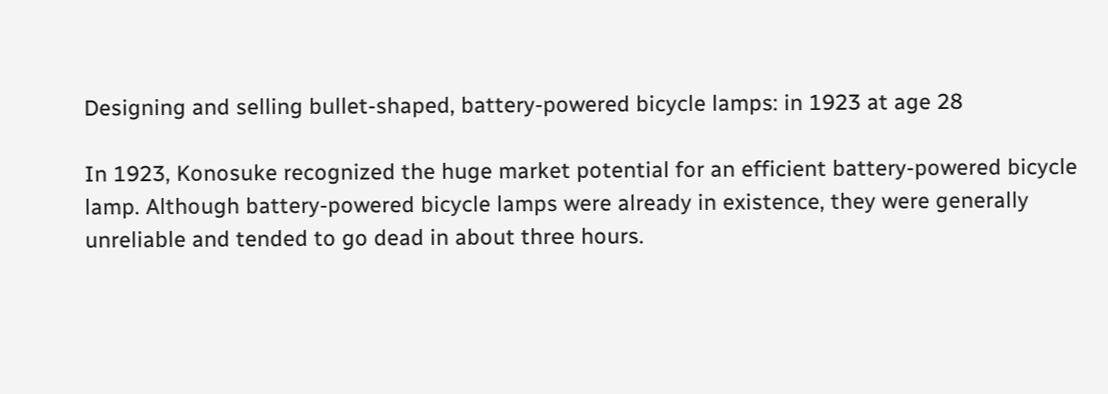Designing and selling bullet-shaped, battery-powered bicycle lamps: in 1923 at age 28

In 1923, Konosuke recognized the huge market potential for an efficient battery-powered bicycle lamp. Although battery-powered bicycle lamps were already in existence, they were generally unreliable and tended to go dead in about three hours.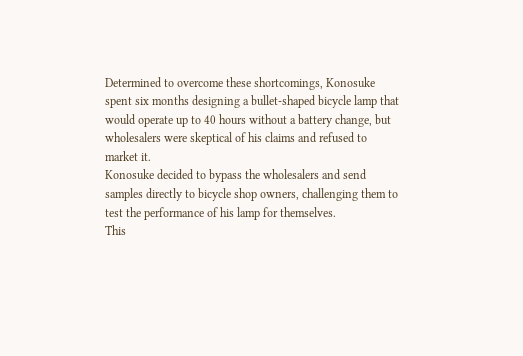Determined to overcome these shortcomings, Konosuke spent six months designing a bullet-shaped bicycle lamp that would operate up to 40 hours without a battery change, but wholesalers were skeptical of his claims and refused to market it.
Konosuke decided to bypass the wholesalers and send samples directly to bicycle shop owners, challenging them to test the performance of his lamp for themselves.
This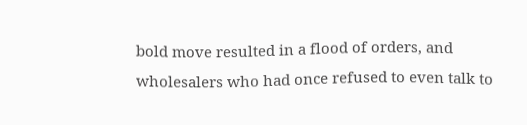bold move resulted in a flood of orders, and wholesalers who had once refused to even talk to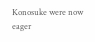Konosuke were now eager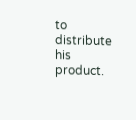to distribute his product.